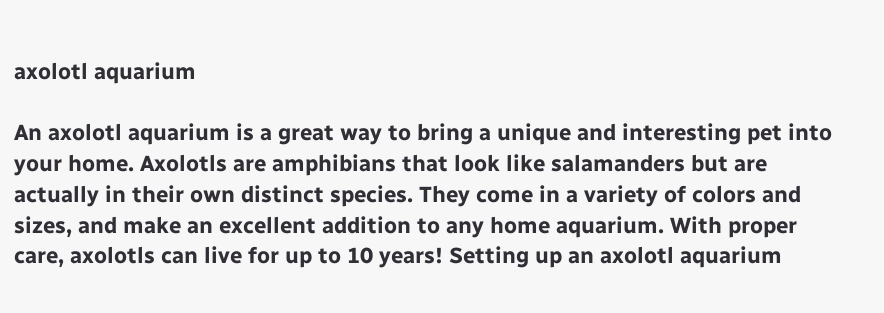axolotl aquarium

An axolotl aquarium is a great way to bring a unique and interesting pet into your home. Axolotls are amphibians that look like salamanders but are actually in their own distinct species. They come in a variety of colors and sizes, and make an excellent addition to any home aquarium. With proper care, axolotls can live for up to 10 years! Setting up an axolotl aquarium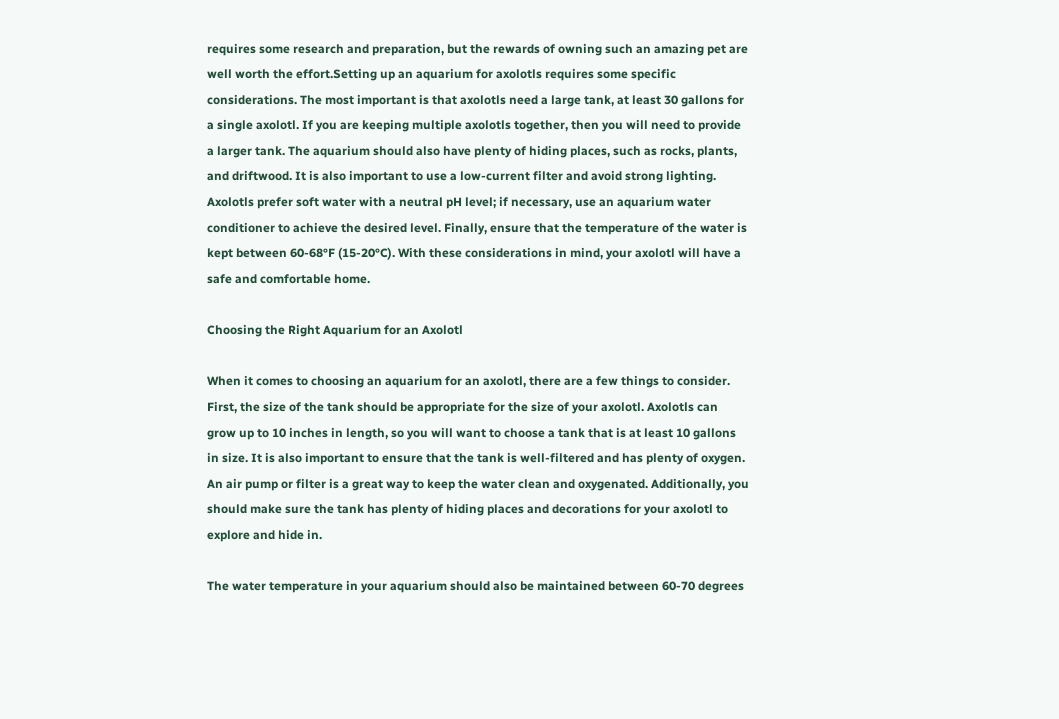requires some research and preparation, but the rewards of owning such an amazing pet are well worth the effort.Setting up an aquarium for axolotls requires some specific considerations. The most important is that axolotls need a large tank, at least 30 gallons for a single axolotl. If you are keeping multiple axolotls together, then you will need to provide a larger tank. The aquarium should also have plenty of hiding places, such as rocks, plants, and driftwood. It is also important to use a low-current filter and avoid strong lighting. Axolotls prefer soft water with a neutral pH level; if necessary, use an aquarium water conditioner to achieve the desired level. Finally, ensure that the temperature of the water is kept between 60-68°F (15-20°C). With these considerations in mind, your axolotl will have a safe and comfortable home.

Choosing the Right Aquarium for an Axolotl

When it comes to choosing an aquarium for an axolotl, there are a few things to consider. First, the size of the tank should be appropriate for the size of your axolotl. Axolotls can grow up to 10 inches in length, so you will want to choose a tank that is at least 10 gallons in size. It is also important to ensure that the tank is well-filtered and has plenty of oxygen. An air pump or filter is a great way to keep the water clean and oxygenated. Additionally, you should make sure the tank has plenty of hiding places and decorations for your axolotl to explore and hide in.

The water temperature in your aquarium should also be maintained between 60-70 degrees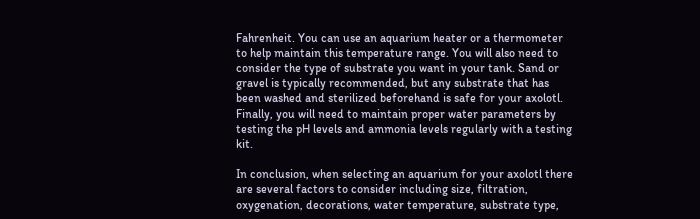Fahrenheit. You can use an aquarium heater or a thermometer to help maintain this temperature range. You will also need to consider the type of substrate you want in your tank. Sand or gravel is typically recommended, but any substrate that has been washed and sterilized beforehand is safe for your axolotl. Finally, you will need to maintain proper water parameters by testing the pH levels and ammonia levels regularly with a testing kit.

In conclusion, when selecting an aquarium for your axolotl there are several factors to consider including size, filtration, oxygenation, decorations, water temperature, substrate type,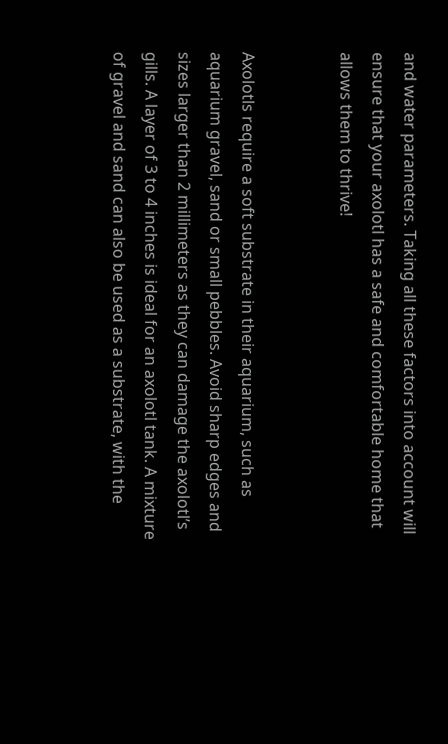and water parameters. Taking all these factors into account will ensure that your axolotl has a safe and comfortable home that allows them to thrive!


Axolotls require a soft substrate in their aquarium, such as aquarium gravel, sand or small pebbles. Avoid sharp edges and sizes larger than 2 millimeters as they can damage the axolotl’s gills. A layer of 3 to 4 inches is ideal for an axolotl tank. A mixture of gravel and sand can also be used as a substrate, with the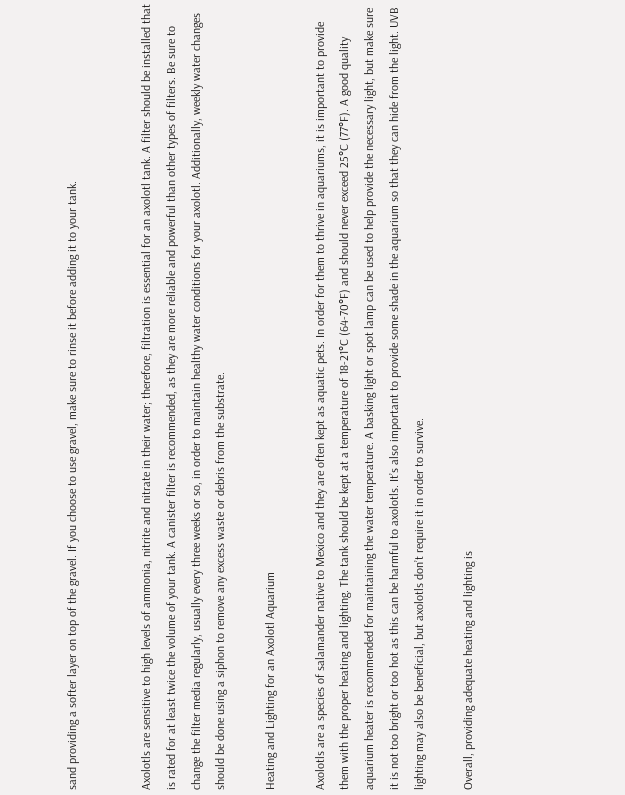sand providing a softer layer on top of the gravel. If you choose to use gravel, make sure to rinse it before adding it to your tank.


Axolotls are sensitive to high levels of ammonia, nitrite and nitrate in their water; therefore, filtration is essential for an axolotl tank. A filter should be installed that is rated for at least twice the volume of your tank. A canister filter is recommended, as they are more reliable and powerful than other types of filters. Be sure to change the filter media regularly, usually every three weeks or so, in order to maintain healthy water conditions for your axolotl. Additionally, weekly water changes should be done using a siphon to remove any excess waste or debris from the substrate.

Heating and Lighting for an Axolotl Aquarium

Axolotls are a species of salamander native to Mexico and they are often kept as aquatic pets. In order for them to thrive in aquariums, it is important to provide them with the proper heating and lighting. The tank should be kept at a temperature of 18-21°C (64-70°F) and should never exceed 25°C (77°F). A good quality aquarium heater is recommended for maintaining the water temperature. A basking light or spot lamp can be used to help provide the necessary light, but make sure it is not too bright or too hot as this can be harmful to axolotls. It’s also important to provide some shade in the aquarium so that they can hide from the light. UVB lighting may also be beneficial, but axolotls don’t require it in order to survive.

Overall, providing adequate heating and lighting is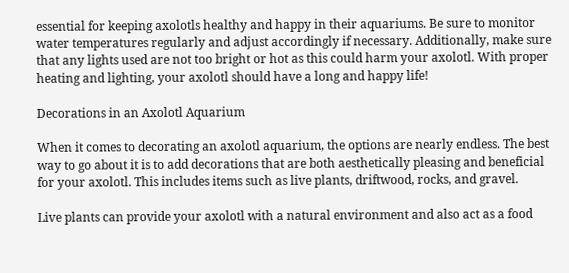essential for keeping axolotls healthy and happy in their aquariums. Be sure to monitor water temperatures regularly and adjust accordingly if necessary. Additionally, make sure that any lights used are not too bright or hot as this could harm your axolotl. With proper heating and lighting, your axolotl should have a long and happy life!

Decorations in an Axolotl Aquarium

When it comes to decorating an axolotl aquarium, the options are nearly endless. The best way to go about it is to add decorations that are both aesthetically pleasing and beneficial for your axolotl. This includes items such as live plants, driftwood, rocks, and gravel.

Live plants can provide your axolotl with a natural environment and also act as a food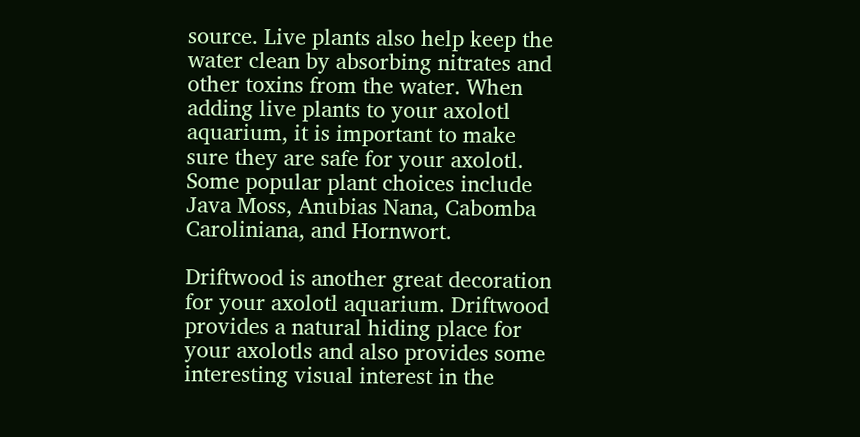source. Live plants also help keep the water clean by absorbing nitrates and other toxins from the water. When adding live plants to your axolotl aquarium, it is important to make sure they are safe for your axolotl. Some popular plant choices include Java Moss, Anubias Nana, Cabomba Caroliniana, and Hornwort.

Driftwood is another great decoration for your axolotl aquarium. Driftwood provides a natural hiding place for your axolotls and also provides some interesting visual interest in the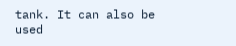tank. It can also be used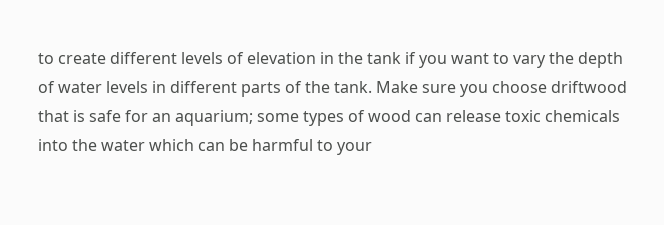to create different levels of elevation in the tank if you want to vary the depth of water levels in different parts of the tank. Make sure you choose driftwood that is safe for an aquarium; some types of wood can release toxic chemicals into the water which can be harmful to your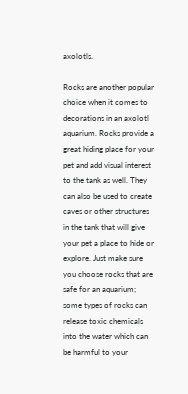axolotls.

Rocks are another popular choice when it comes to decorations in an axolotl aquarium. Rocks provide a great hiding place for your pet and add visual interest to the tank as well. They can also be used to create caves or other structures in the tank that will give your pet a place to hide or explore. Just make sure you choose rocks that are safe for an aquarium; some types of rocks can release toxic chemicals into the water which can be harmful to your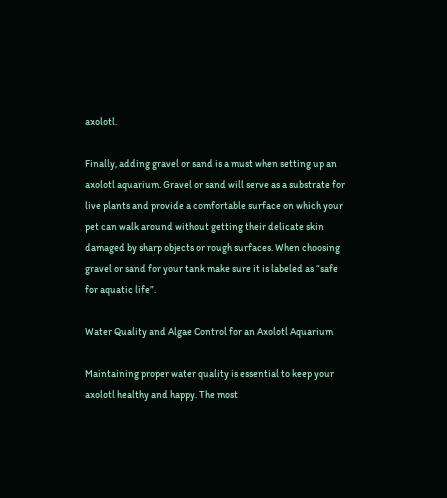axolotl.

Finally, adding gravel or sand is a must when setting up an axolotl aquarium. Gravel or sand will serve as a substrate for live plants and provide a comfortable surface on which your pet can walk around without getting their delicate skin damaged by sharp objects or rough surfaces. When choosing gravel or sand for your tank make sure it is labeled as “safe for aquatic life”.

Water Quality and Algae Control for an Axolotl Aquarium

Maintaining proper water quality is essential to keep your axolotl healthy and happy. The most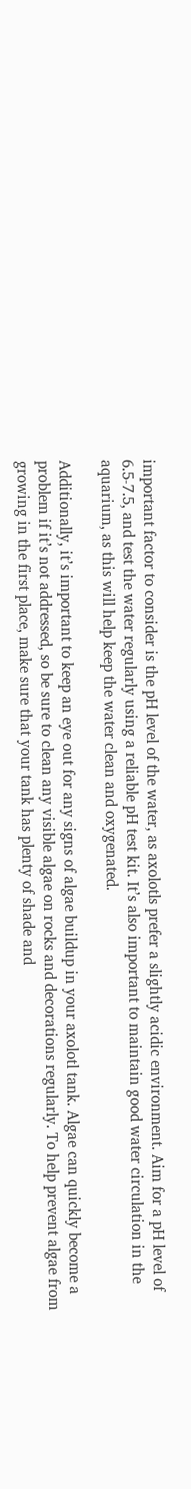important factor to consider is the pH level of the water, as axolotls prefer a slightly acidic environment. Aim for a pH level of 6.5-7.5, and test the water regularly using a reliable pH test kit. It’s also important to maintain good water circulation in the aquarium, as this will help keep the water clean and oxygenated.

Additionally, it’s important to keep an eye out for any signs of algae buildup in your axolotl tank. Algae can quickly become a problem if it’s not addressed, so be sure to clean any visible algae on rocks and decorations regularly. To help prevent algae from growing in the first place, make sure that your tank has plenty of shade and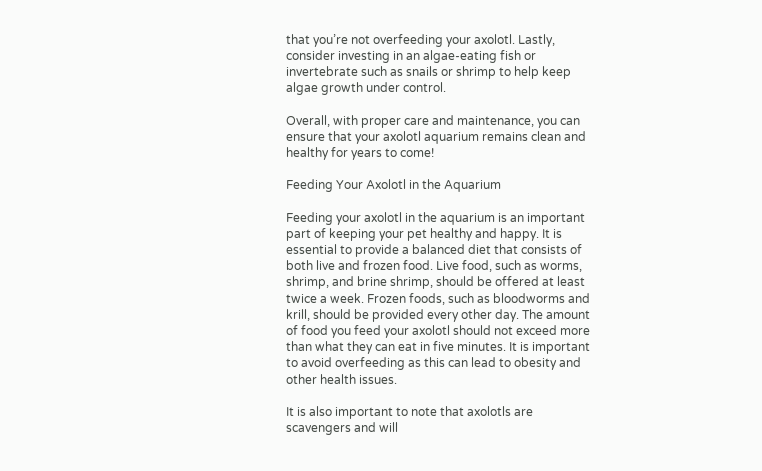that you’re not overfeeding your axolotl. Lastly, consider investing in an algae-eating fish or invertebrate such as snails or shrimp to help keep algae growth under control.

Overall, with proper care and maintenance, you can ensure that your axolotl aquarium remains clean and healthy for years to come!

Feeding Your Axolotl in the Aquarium

Feeding your axolotl in the aquarium is an important part of keeping your pet healthy and happy. It is essential to provide a balanced diet that consists of both live and frozen food. Live food, such as worms, shrimp, and brine shrimp, should be offered at least twice a week. Frozen foods, such as bloodworms and krill, should be provided every other day. The amount of food you feed your axolotl should not exceed more than what they can eat in five minutes. It is important to avoid overfeeding as this can lead to obesity and other health issues.

It is also important to note that axolotls are scavengers and will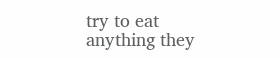try to eat anything they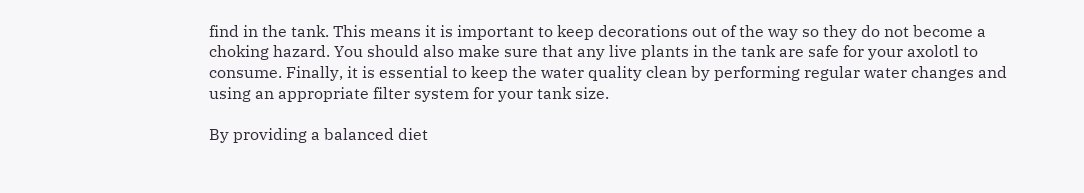find in the tank. This means it is important to keep decorations out of the way so they do not become a choking hazard. You should also make sure that any live plants in the tank are safe for your axolotl to consume. Finally, it is essential to keep the water quality clean by performing regular water changes and using an appropriate filter system for your tank size.

By providing a balanced diet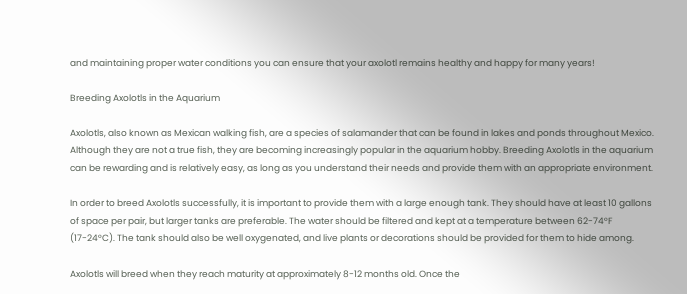and maintaining proper water conditions you can ensure that your axolotl remains healthy and happy for many years!

Breeding Axolotls in the Aquarium

Axolotls, also known as Mexican walking fish, are a species of salamander that can be found in lakes and ponds throughout Mexico. Although they are not a true fish, they are becoming increasingly popular in the aquarium hobby. Breeding Axolotls in the aquarium can be rewarding and is relatively easy, as long as you understand their needs and provide them with an appropriate environment.

In order to breed Axolotls successfully, it is important to provide them with a large enough tank. They should have at least 10 gallons of space per pair, but larger tanks are preferable. The water should be filtered and kept at a temperature between 62-74°F (17-24°C). The tank should also be well oxygenated, and live plants or decorations should be provided for them to hide among.

Axolotls will breed when they reach maturity at approximately 8-12 months old. Once the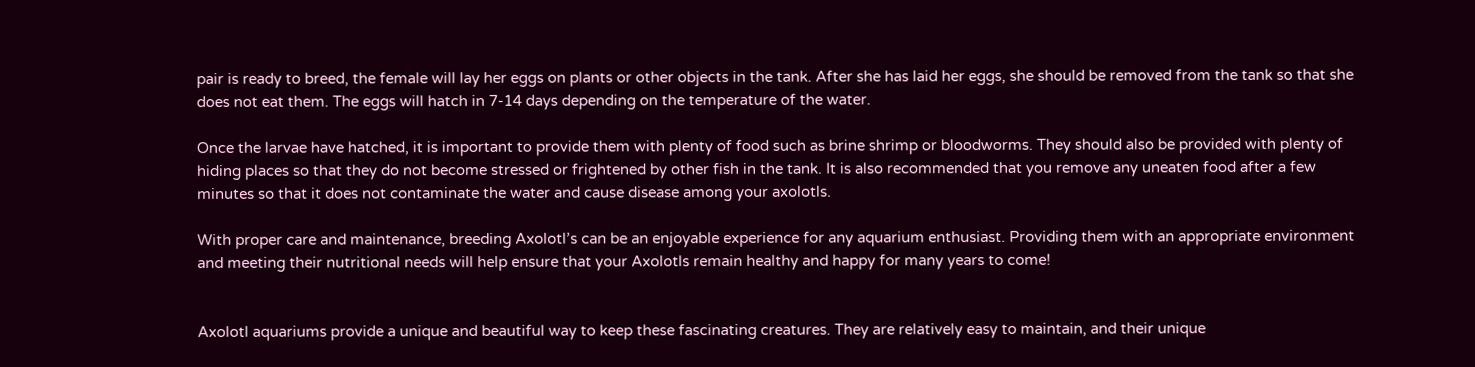pair is ready to breed, the female will lay her eggs on plants or other objects in the tank. After she has laid her eggs, she should be removed from the tank so that she does not eat them. The eggs will hatch in 7-14 days depending on the temperature of the water.

Once the larvae have hatched, it is important to provide them with plenty of food such as brine shrimp or bloodworms. They should also be provided with plenty of hiding places so that they do not become stressed or frightened by other fish in the tank. It is also recommended that you remove any uneaten food after a few minutes so that it does not contaminate the water and cause disease among your axolotls.

With proper care and maintenance, breeding Axolotl’s can be an enjoyable experience for any aquarium enthusiast. Providing them with an appropriate environment and meeting their nutritional needs will help ensure that your Axolotls remain healthy and happy for many years to come!


Axolotl aquariums provide a unique and beautiful way to keep these fascinating creatures. They are relatively easy to maintain, and their unique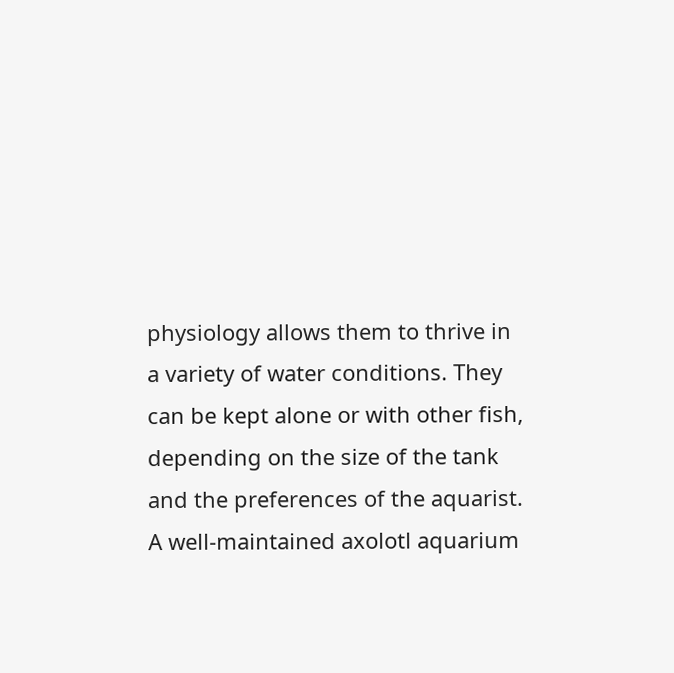physiology allows them to thrive in a variety of water conditions. They can be kept alone or with other fish, depending on the size of the tank and the preferences of the aquarist. A well-maintained axolotl aquarium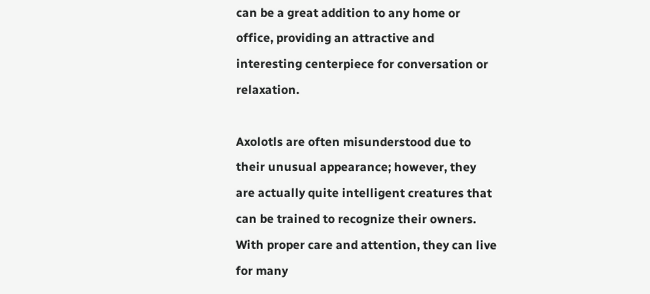can be a great addition to any home or office, providing an attractive and interesting centerpiece for conversation or relaxation.

Axolotls are often misunderstood due to their unusual appearance; however, they are actually quite intelligent creatures that can be trained to recognize their owners. With proper care and attention, they can live for many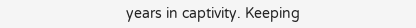years in captivity. Keeping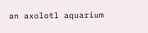an axolotl aquarium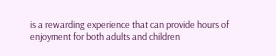is a rewarding experience that can provide hours of enjoyment for both adults and children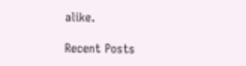alike.

Recent Posts